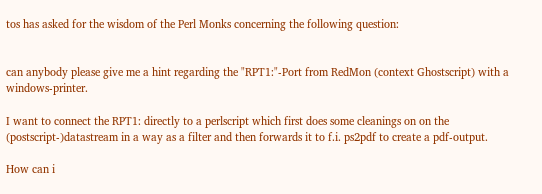tos has asked for the wisdom of the Perl Monks concerning the following question:


can anybody please give me a hint regarding the "RPT1:"-Port from RedMon (context Ghostscript) with a windows-printer.

I want to connect the RPT1: directly to a perlscript which first does some cleanings on on the (postscript-)datastream in a way as a filter and then forwards it to f.i. ps2pdf to create a pdf-output.

How can i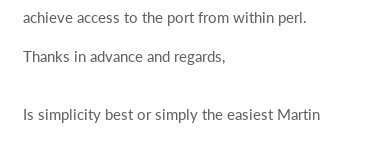achieve access to the port from within perl.

Thanks in advance and regards,


Is simplicity best or simply the easiest Martin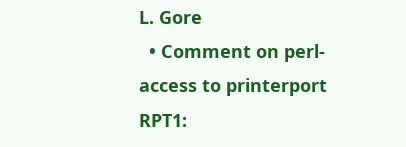L. Gore
  • Comment on perl-access to printerport RPT1: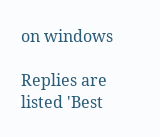on windows

Replies are listed 'Best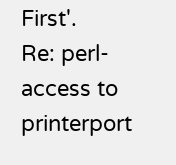First'.
Re: perl-access to printerport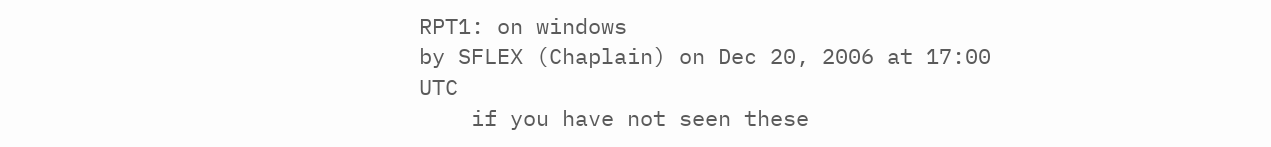RPT1: on windows
by SFLEX (Chaplain) on Dec 20, 2006 at 17:00 UTC
    if you have not seen these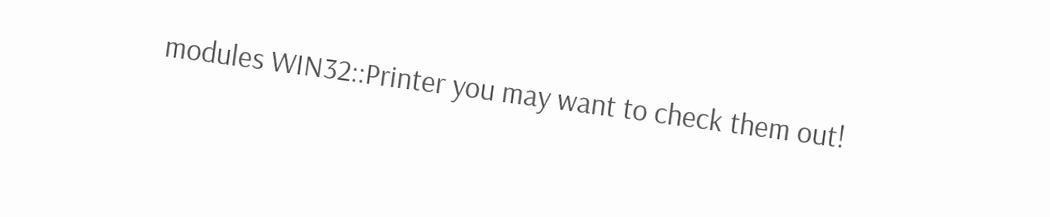modules WIN32::Printer you may want to check them out!